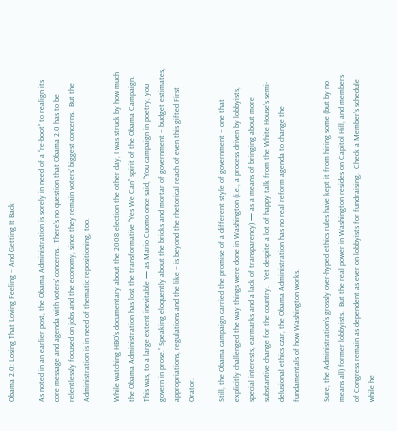Obama 2.0: Losing That Loving Feeling – And Getting It Back

As noted in an earlier post, the Obama Administration is sorely in need of a “re-boot” to realign its core message and agenda with voters’ concerns.  There’s no question that Obama 2.0 has to be relentlessly focused on jobs and the economy, since they remain voters’ biggest concerns.  But the Administration is in need of thematic repositioning, too.

While watching HBO’s documentary about the 2008 election the other day, I was struck by how much the Obama Administration has lost the transformative “Yes We Can” spirit of the Obama Campaign.  This was, to a large extent inevitable — as Mario Cuomo once said, “You campaign in poetry, you govern in prose.” Speaking eloquently about the bricks and mortar of government – budget estimates, appropriations, regulations and the like – is beyond the rhetorical reach of even this gifted First Orator.

Still, the Obama campaign carried the promise of a different style of government – one that explicitly challenged the way things were done in Washington (i.e., a process driven by lobbyists, special interests, earmarks and a lack of transparency) — as a means of bringing about more substantive change for the country.   Yet despite a lot of happy talk from the White House’s semi-delusional ethics czar, the Obama Administration has no real reform agenda to change the fundamentals of how Washington works.

Sure, the Administration’s grossly over-hyped ethics rules have kept it from hiring some (but by no means all) former lobbyists.  But the real power in Washington resides on Capitol Hill, and members of Congress remain as dependent as ever on lobbyists for fundraising.  Check a Member’s schedule while he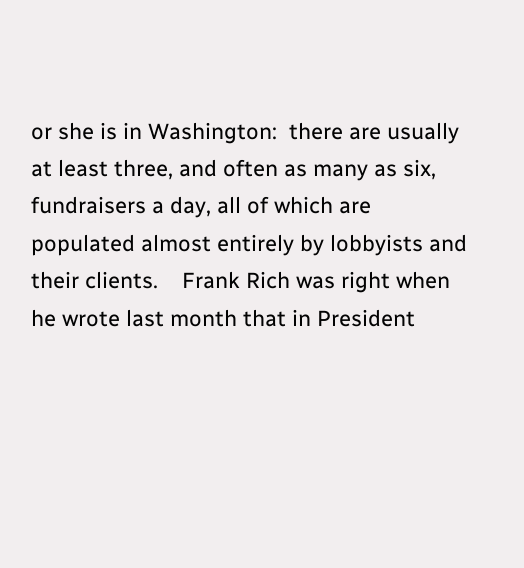or she is in Washington:  there are usually at least three, and often as many as six, fundraisers a day, all of which are populated almost entirely by lobbyists and their clients.    Frank Rich was right when he wrote last month that in President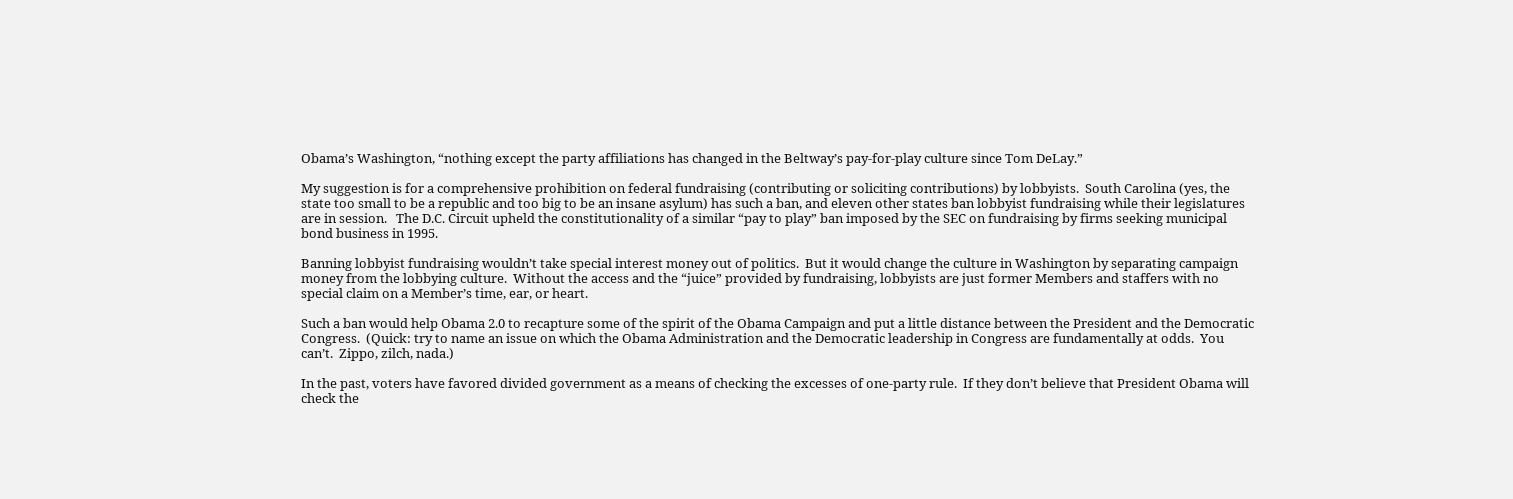Obama’s Washington, “nothing except the party affiliations has changed in the Beltway’s pay-for-play culture since Tom DeLay.”

My suggestion is for a comprehensive prohibition on federal fundraising (contributing or soliciting contributions) by lobbyists.  South Carolina (yes, the state too small to be a republic and too big to be an insane asylum) has such a ban, and eleven other states ban lobbyist fundraising while their legislatures are in session.   The D.C. Circuit upheld the constitutionality of a similar “pay to play” ban imposed by the SEC on fundraising by firms seeking municipal bond business in 1995.

Banning lobbyist fundraising wouldn’t take special interest money out of politics.  But it would change the culture in Washington by separating campaign money from the lobbying culture.  Without the access and the “juice” provided by fundraising, lobbyists are just former Members and staffers with no special claim on a Member’s time, ear, or heart.

Such a ban would help Obama 2.0 to recapture some of the spirit of the Obama Campaign and put a little distance between the President and the Democratic Congress.  (Quick: try to name an issue on which the Obama Administration and the Democratic leadership in Congress are fundamentally at odds.  You can’t.  Zippo, zilch, nada.)

In the past, voters have favored divided government as a means of checking the excesses of one-party rule.  If they don’t believe that President Obama will check the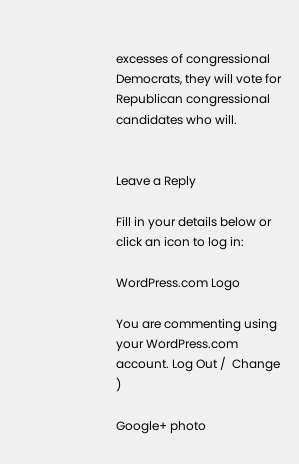excesses of congressional Democrats, they will vote for Republican congressional candidates who will.


Leave a Reply

Fill in your details below or click an icon to log in:

WordPress.com Logo

You are commenting using your WordPress.com account. Log Out /  Change )

Google+ photo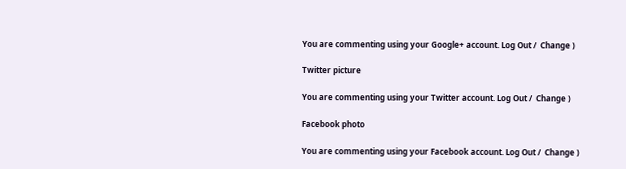You are commenting using your Google+ account. Log Out /  Change )

Twitter picture

You are commenting using your Twitter account. Log Out /  Change )

Facebook photo

You are commenting using your Facebook account. Log Out /  Change )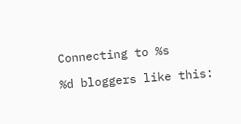Connecting to %s

%d bloggers like this: